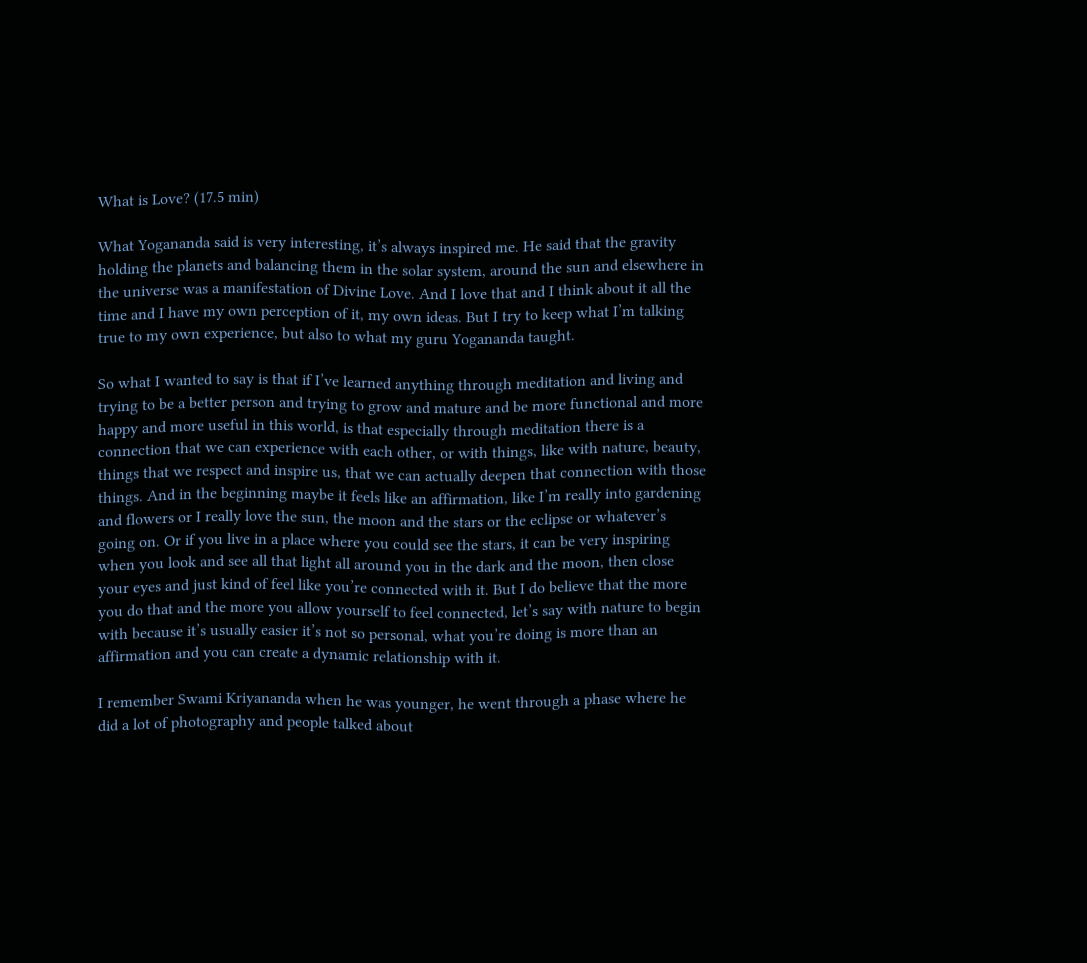What is Love? (17.5 min)

What Yogananda said is very interesting, it’s always inspired me. He said that the gravity holding the planets and balancing them in the solar system, around the sun and elsewhere in the universe was a manifestation of Divine Love. And I love that and I think about it all the time and I have my own perception of it, my own ideas. But I try to keep what I’m talking true to my own experience, but also to what my guru Yogananda taught.

So what I wanted to say is that if I’ve learned anything through meditation and living and trying to be a better person and trying to grow and mature and be more functional and more happy and more useful in this world, is that especially through meditation there is a connection that we can experience with each other, or with things, like with nature, beauty, things that we respect and inspire us, that we can actually deepen that connection with those things. And in the beginning maybe it feels like an affirmation, like I’m really into gardening and flowers or I really love the sun, the moon and the stars or the eclipse or whatever’s going on. Or if you live in a place where you could see the stars, it can be very inspiring when you look and see all that light all around you in the dark and the moon, then close your eyes and just kind of feel like you’re connected with it. But I do believe that the more you do that and the more you allow yourself to feel connected, let’s say with nature to begin with because it’s usually easier it’s not so personal, what you’re doing is more than an affirmation and you can create a dynamic relationship with it.

I remember Swami Kriyananda when he was younger, he went through a phase where he did a lot of photography and people talked about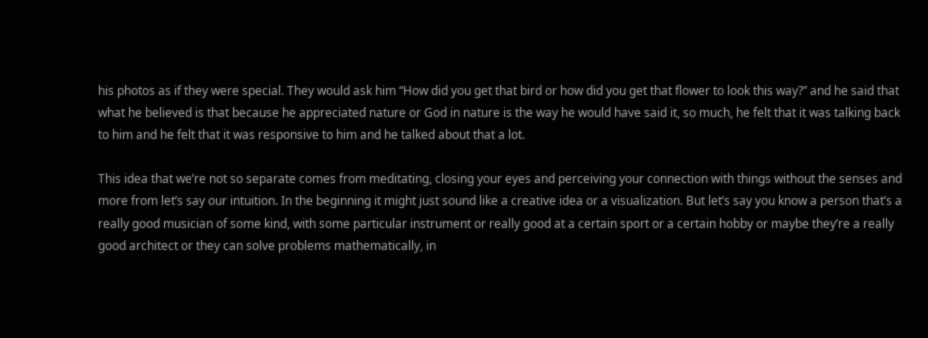his photos as if they were special. They would ask him “How did you get that bird or how did you get that flower to look this way?” and he said that what he believed is that because he appreciated nature or God in nature is the way he would have said it, so much, he felt that it was talking back to him and he felt that it was responsive to him and he talked about that a lot.

This idea that we’re not so separate comes from meditating, closing your eyes and perceiving your connection with things without the senses and more from let’s say our intuition. In the beginning it might just sound like a creative idea or a visualization. But let’s say you know a person that’s a really good musician of some kind, with some particular instrument or really good at a certain sport or a certain hobby or maybe they’re a really good architect or they can solve problems mathematically, in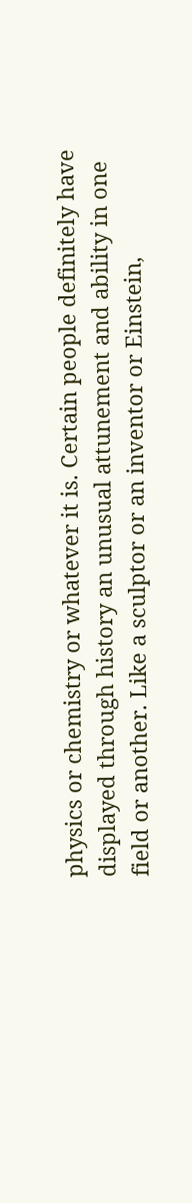physics or chemistry or whatever it is. Certain people definitely have displayed through history an unusual attunement and ability in one field or another. Like a sculptor or an inventor or Einstein,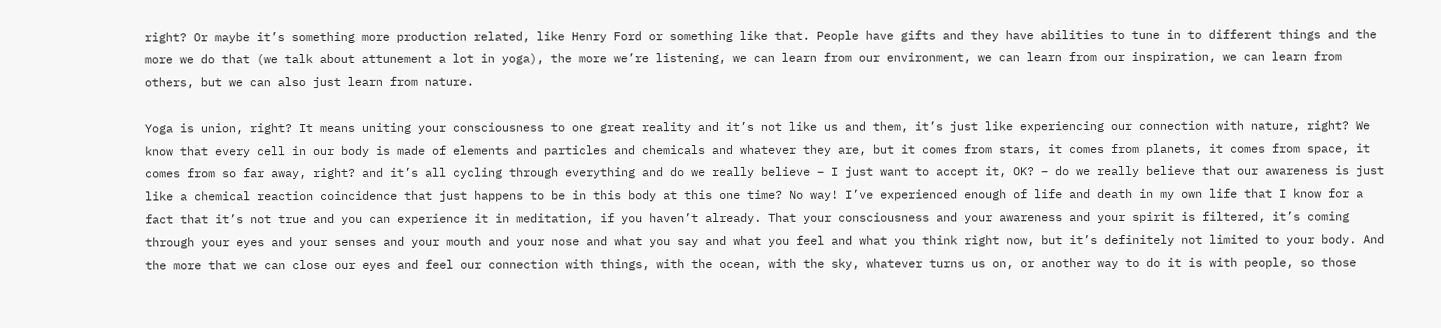right? Or maybe it’s something more production related, like Henry Ford or something like that. People have gifts and they have abilities to tune in to different things and the more we do that (we talk about attunement a lot in yoga), the more we’re listening, we can learn from our environment, we can learn from our inspiration, we can learn from others, but we can also just learn from nature.

Yoga is union, right? It means uniting your consciousness to one great reality and it’s not like us and them, it’s just like experiencing our connection with nature, right? We know that every cell in our body is made of elements and particles and chemicals and whatever they are, but it comes from stars, it comes from planets, it comes from space, it comes from so far away, right? and it’s all cycling through everything and do we really believe – I just want to accept it, OK? – do we really believe that our awareness is just like a chemical reaction coincidence that just happens to be in this body at this one time? No way! I’ve experienced enough of life and death in my own life that I know for a fact that it’s not true and you can experience it in meditation, if you haven’t already. That your consciousness and your awareness and your spirit is filtered, it’s coming through your eyes and your senses and your mouth and your nose and what you say and what you feel and what you think right now, but it’s definitely not limited to your body. And the more that we can close our eyes and feel our connection with things, with the ocean, with the sky, whatever turns us on, or another way to do it is with people, so those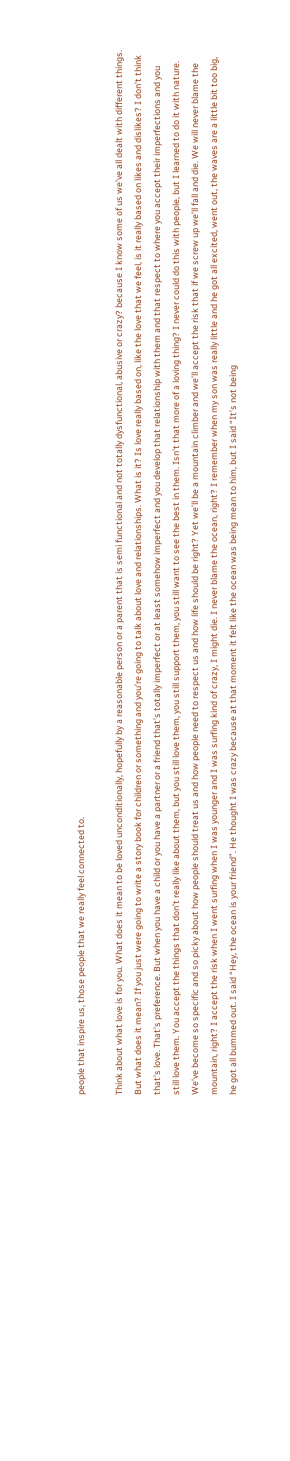people that inspire us, those people that we really feel connected to.

Think about what love is for you. What does it mean to be loved unconditionally, hopefully by a reasonable person or a parent that is semi functional and not totally dysfunctional, abusive or crazy? because I know some of us we’ve all dealt with different things. But what does it mean? If you just were going to write a story book for children or something and you’re going to talk about love and relationships. What is it? Is love really based on, like the love that we feel, is it really based on likes and dislikes? I don’t think that’s love. That’s preference. But when you have a child or you have a partner or a friend that’s totally imperfect or at least somehow imperfect and you develop that relationship with them and that respect to where you accept their imperfections and you still love them. You accept the things that don’t really like about them, but you still love them, you still support them, you still want to see the best in them. Isn’t that more of a loving thing? I never could do this with people, but I learned to do it with nature. We’ve become so specific and so picky about how people should treat us and how people need to respect us and how life should be right? Yet we’ll be a mountain climber and we’ll accept the risk that if we screw up we’ll fall and die. We will never blame the mountain, right? I accept the risk when I went surfing when I was younger and I was surfing kind of crazy, I might die. I never blame the ocean, right? I remember when my son was really little and he got all excited, went out, the waves are a little bit too big, he got all bummed out. I said “Hey, the ocean is your friend”. He thought I was crazy because at that moment it felt like the ocean was being mean to him, but I said “It’s not being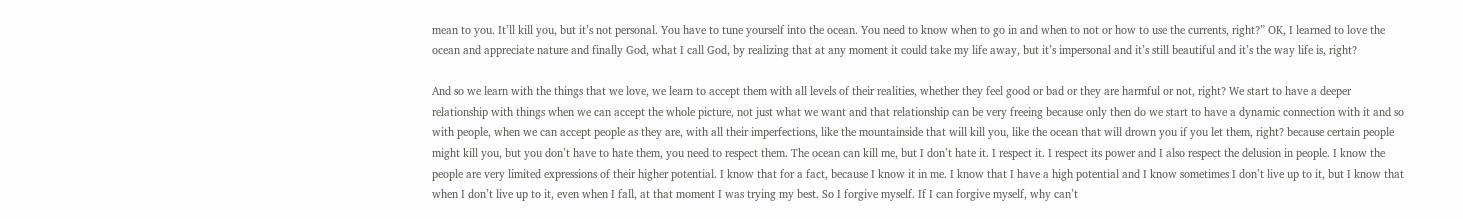mean to you. It’ll kill you, but it’s not personal. You have to tune yourself into the ocean. You need to know when to go in and when to not or how to use the currents, right?” OK, I learned to love the ocean and appreciate nature and finally God, what I call God, by realizing that at any moment it could take my life away, but it’s impersonal and it’s still beautiful and it’s the way life is, right?

And so we learn with the things that we love, we learn to accept them with all levels of their realities, whether they feel good or bad or they are harmful or not, right? We start to have a deeper relationship with things when we can accept the whole picture, not just what we want and that relationship can be very freeing because only then do we start to have a dynamic connection with it and so with people, when we can accept people as they are, with all their imperfections, like the mountainside that will kill you, like the ocean that will drown you if you let them, right? because certain people might kill you, but you don’t have to hate them, you need to respect them. The ocean can kill me, but I don’t hate it. I respect it. I respect its power and I also respect the delusion in people. I know the people are very limited expressions of their higher potential. I know that for a fact, because I know it in me. I know that I have a high potential and I know sometimes I don’t live up to it, but I know that when I don’t live up to it, even when I fall, at that moment I was trying my best. So I forgive myself. If I can forgive myself, why can’t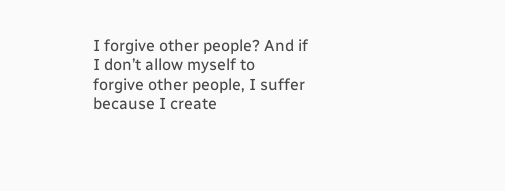I forgive other people? And if I don’t allow myself to forgive other people, I suffer because I create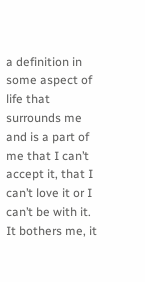a definition in some aspect of life that surrounds me and is a part of me that I can’t accept it, that I can’t love it or I can’t be with it. It bothers me, it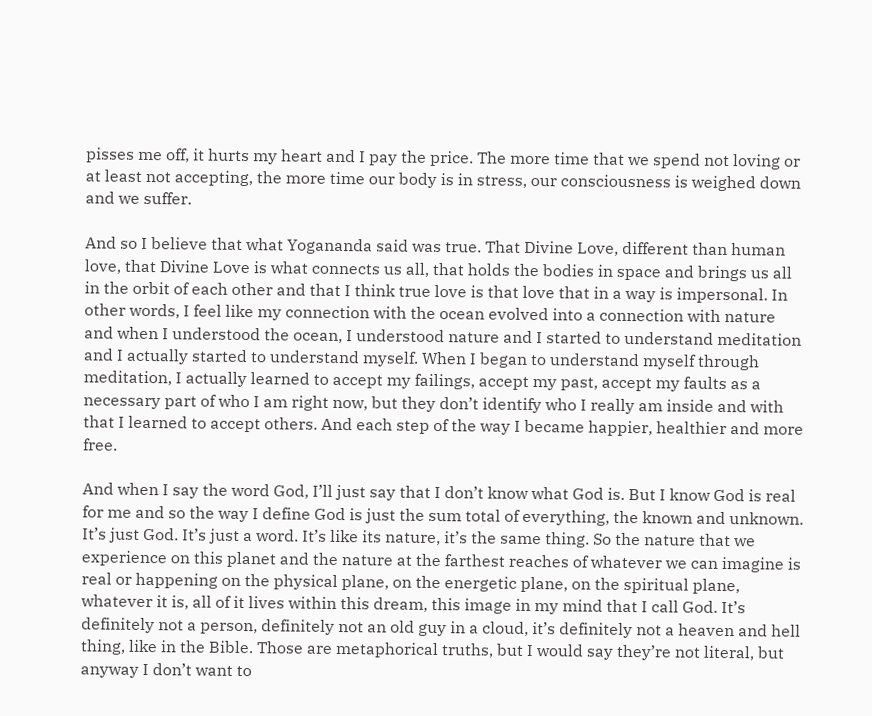pisses me off, it hurts my heart and I pay the price. The more time that we spend not loving or at least not accepting, the more time our body is in stress, our consciousness is weighed down and we suffer.

And so I believe that what Yogananda said was true. That Divine Love, different than human love, that Divine Love is what connects us all, that holds the bodies in space and brings us all in the orbit of each other and that I think true love is that love that in a way is impersonal. In other words, I feel like my connection with the ocean evolved into a connection with nature and when I understood the ocean, I understood nature and I started to understand meditation and I actually started to understand myself. When I began to understand myself through meditation, I actually learned to accept my failings, accept my past, accept my faults as a necessary part of who I am right now, but they don’t identify who I really am inside and with that I learned to accept others. And each step of the way I became happier, healthier and more free.

And when I say the word God, I’ll just say that I don’t know what God is. But I know God is real for me and so the way I define God is just the sum total of everything, the known and unknown. It’s just God. It’s just a word. It’s like its nature, it’s the same thing. So the nature that we experience on this planet and the nature at the farthest reaches of whatever we can imagine is real or happening on the physical plane, on the energetic plane, on the spiritual plane, whatever it is, all of it lives within this dream, this image in my mind that I call God. It’s definitely not a person, definitely not an old guy in a cloud, it’s definitely not a heaven and hell thing, like in the Bible. Those are metaphorical truths, but I would say they’re not literal, but anyway I don’t want to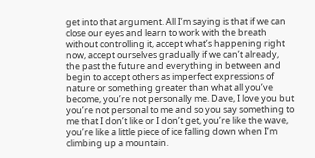get into that argument. All I’m saying is that if we can close our eyes and learn to work with the breath without controlling it, accept what’s happening right now, accept ourselves gradually if we can’t already, the past the future and everything in between and begin to accept others as imperfect expressions of nature or something greater than what all you’ve become, you’re not personally me. Dave, I love you but you’re not personal to me and so you say something to me that I don’t like or I don’t get, you’re like the wave, you’re like a little piece of ice falling down when I’m climbing up a mountain.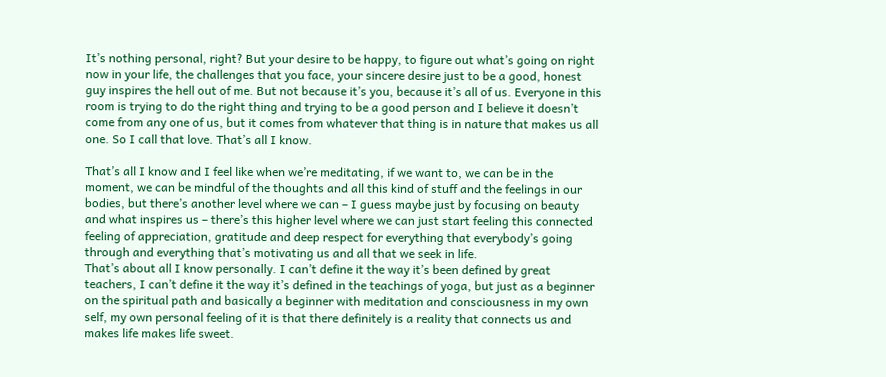It’s nothing personal, right? But your desire to be happy, to figure out what’s going on right now in your life, the challenges that you face, your sincere desire just to be a good, honest guy inspires the hell out of me. But not because it’s you, because it’s all of us. Everyone in this room is trying to do the right thing and trying to be a good person and I believe it doesn’t come from any one of us, but it comes from whatever that thing is in nature that makes us all one. So I call that love. That’s all I know.

That’s all I know and I feel like when we’re meditating, if we want to, we can be in the moment, we can be mindful of the thoughts and all this kind of stuff and the feelings in our bodies, but there’s another level where we can – I guess maybe just by focusing on beauty and what inspires us – there’s this higher level where we can just start feeling this connected feeling of appreciation, gratitude and deep respect for everything that everybody’s going through and everything that’s motivating us and all that we seek in life.
That’s about all I know personally. I can’t define it the way it’s been defined by great teachers, I can’t define it the way it’s defined in the teachings of yoga, but just as a beginner on the spiritual path and basically a beginner with meditation and consciousness in my own self, my own personal feeling of it is that there definitely is a reality that connects us and makes life makes life sweet.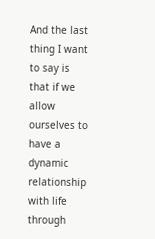And the last thing I want to say is that if we allow ourselves to have a dynamic relationship with life through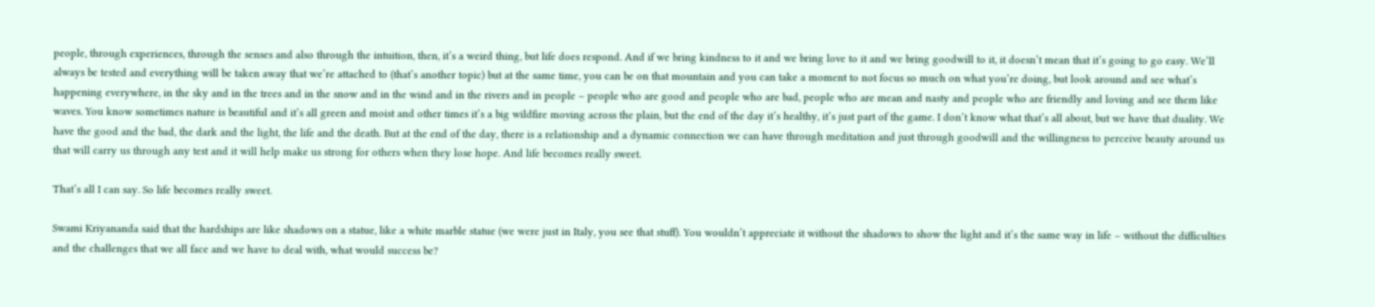people, through experiences, through the senses and also through the intuition, then, it’s a weird thing, but life does respond. And if we bring kindness to it and we bring love to it and we bring goodwill to it, it doesn’t mean that it’s going to go easy. We’ll always be tested and everything will be taken away that we’re attached to (that’s another topic) but at the same time, you can be on that mountain and you can take a moment to not focus so much on what you’re doing, but look around and see what’s happening everywhere, in the sky and in the trees and in the snow and in the wind and in the rivers and in people – people who are good and people who are bad, people who are mean and nasty and people who are friendly and loving and see them like waves. You know sometimes nature is beautiful and it’s all green and moist and other times it’s a big wildfire moving across the plain, but the end of the day it’s healthy, it’s just part of the game. I don’t know what that’s all about, but we have that duality. We have the good and the bad, the dark and the light, the life and the death. But at the end of the day, there is a relationship and a dynamic connection we can have through meditation and just through goodwill and the willingness to perceive beauty around us that will carry us through any test and it will help make us strong for others when they lose hope. And life becomes really sweet.

That’s all I can say. So life becomes really sweet.

Swami Kriyananda said that the hardships are like shadows on a statue, like a white marble statue (we were just in Italy, you see that stuff). You wouldn’t appreciate it without the shadows to show the light and it’s the same way in life – without the difficulties and the challenges that we all face and we have to deal with, what would success be?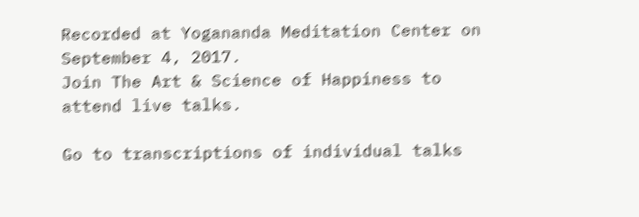Recorded at Yogananda Meditation Center on September 4, 2017.
Join The Art & Science of Happiness to attend live talks.

Go to transcriptions of individual talks